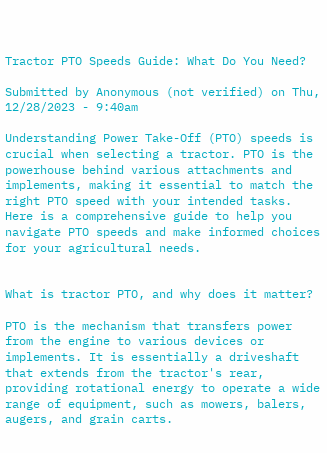Tractor PTO Speeds Guide: What Do You Need?

Submitted by Anonymous (not verified) on Thu, 12/28/2023 - 9:40am

Understanding Power Take-Off (PTO) speeds is crucial when selecting a tractor. PTO is the powerhouse behind various attachments and implements, making it essential to match the right PTO speed with your intended tasks. Here is a comprehensive guide to help you navigate PTO speeds and make informed choices for your agricultural needs.


What is tractor PTO, and why does it matter?

PTO is the mechanism that transfers power from the engine to various devices or implements. It is essentially a driveshaft that extends from the tractor's rear, providing rotational energy to operate a wide range of equipment, such as mowers, balers, augers, and grain carts.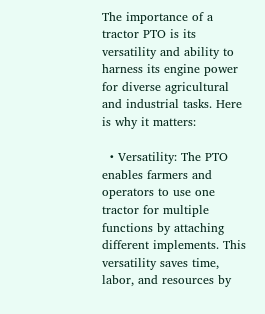The importance of a tractor PTO is its versatility and ability to harness its engine power for diverse agricultural and industrial tasks. Here is why it matters:

  • Versatility: The PTO enables farmers and operators to use one tractor for multiple functions by attaching different implements. This versatility saves time, labor, and resources by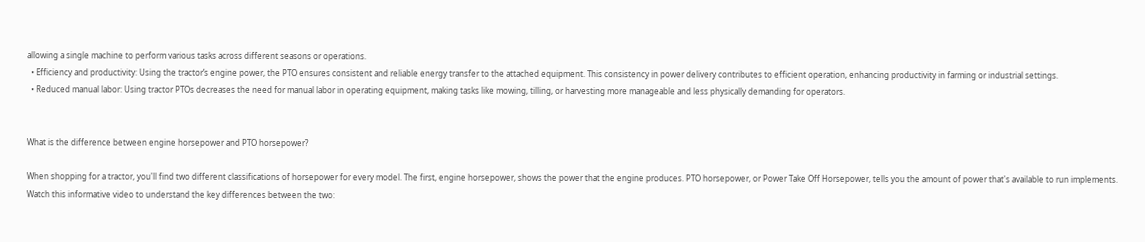allowing a single machine to perform various tasks across different seasons or operations.
  • Efficiency and productivity: Using the tractor’s engine power, the PTO ensures consistent and reliable energy transfer to the attached equipment. This consistency in power delivery contributes to efficient operation, enhancing productivity in farming or industrial settings.
  • Reduced manual labor: Using tractor PTOs decreases the need for manual labor in operating equipment, making tasks like mowing, tilling, or harvesting more manageable and less physically demanding for operators.


What is the difference between engine horsepower and PTO horsepower?

When shopping for a tractor, you'll find two different classifications of horsepower for every model. The first, engine horsepower, shows the power that the engine produces. PTO horsepower, or Power Take Off Horsepower, tells you the amount of power that's available to run implements. Watch this informative video to understand the key differences between the two: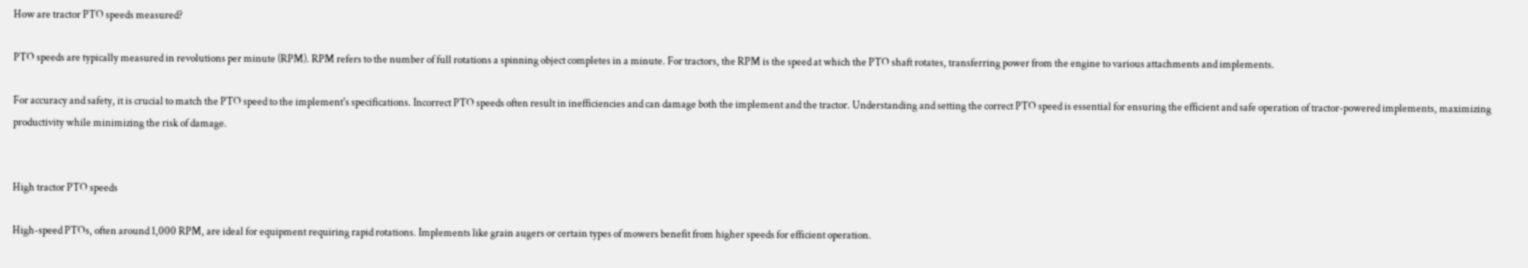How are tractor PTO speeds measured?

PTO speeds are typically measured in revolutions per minute (RPM). RPM refers to the number of full rotations a spinning object completes in a minute. For tractors, the RPM is the speed at which the PTO shaft rotates, transferring power from the engine to various attachments and implements.

For accuracy and safety, it is crucial to match the PTO speed to the implement's specifications. Incorrect PTO speeds often result in inefficiencies and can damage both the implement and the tractor. Understanding and setting the correct PTO speed is essential for ensuring the efficient and safe operation of tractor-powered implements, maximizing productivity while minimizing the risk of damage.


High tractor PTO speeds

High-speed PTOs, often around 1,000 RPM, are ideal for equipment requiring rapid rotations. Implements like grain augers or certain types of mowers benefit from higher speeds for efficient operation.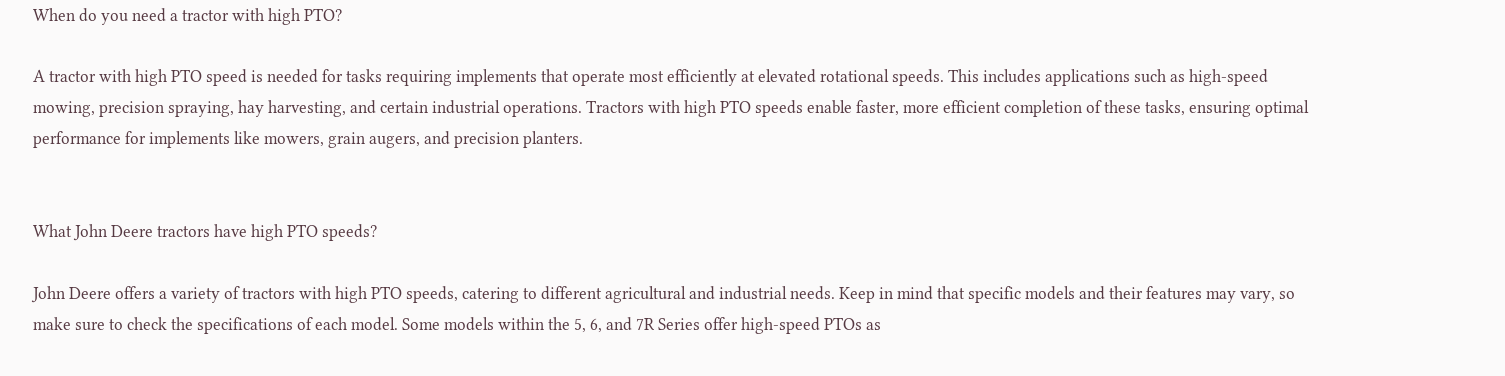When do you need a tractor with high PTO?

A tractor with high PTO speed is needed for tasks requiring implements that operate most efficiently at elevated rotational speeds. This includes applications such as high-speed mowing, precision spraying, hay harvesting, and certain industrial operations. Tractors with high PTO speeds enable faster, more efficient completion of these tasks, ensuring optimal performance for implements like mowers, grain augers, and precision planters.


What John Deere tractors have high PTO speeds?

John Deere offers a variety of tractors with high PTO speeds, catering to different agricultural and industrial needs. Keep in mind that specific models and their features may vary, so make sure to check the specifications of each model. Some models within the 5, 6, and 7R Series offer high-speed PTOs as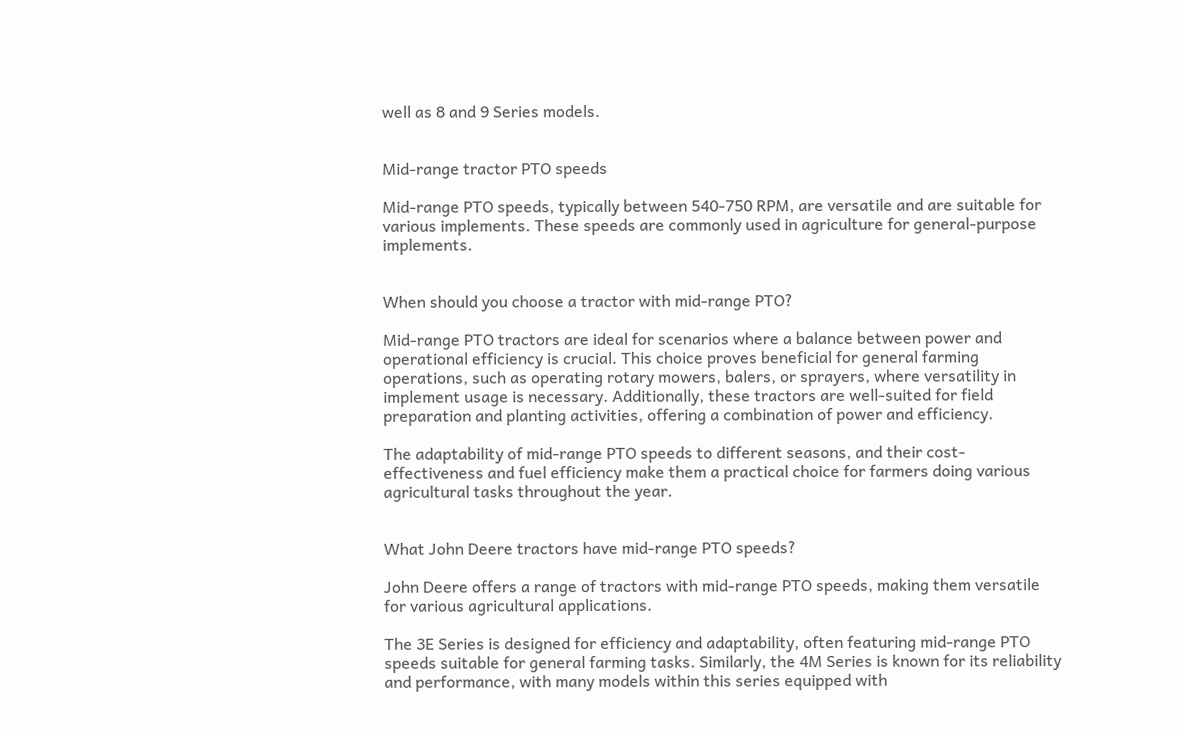well as 8 and 9 Series models.


Mid-range tractor PTO speeds

Mid-range PTO speeds, typically between 540-750 RPM, are versatile and are suitable for various implements. These speeds are commonly used in agriculture for general-purpose implements.


When should you choose a tractor with mid-range PTO?

Mid-range PTO tractors are ideal for scenarios where a balance between power and operational efficiency is crucial. This choice proves beneficial for general farming operations, such as operating rotary mowers, balers, or sprayers, where versatility in implement usage is necessary. Additionally, these tractors are well-suited for field preparation and planting activities, offering a combination of power and efficiency.

The adaptability of mid-range PTO speeds to different seasons, and their cost-effectiveness and fuel efficiency make them a practical choice for farmers doing various agricultural tasks throughout the year.


What John Deere tractors have mid-range PTO speeds?

John Deere offers a range of tractors with mid-range PTO speeds, making them versatile for various agricultural applications.

The 3E Series is designed for efficiency and adaptability, often featuring mid-range PTO speeds suitable for general farming tasks. Similarly, the 4M Series is known for its reliability and performance, with many models within this series equipped with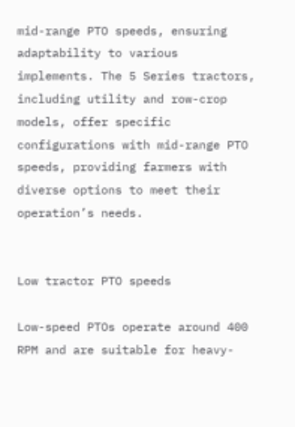mid-range PTO speeds, ensuring adaptability to various implements. The 5 Series tractors, including utility and row-crop models, offer specific configurations with mid-range PTO speeds, providing farmers with diverse options to meet their operation’s needs.


Low tractor PTO speeds

Low-speed PTOs operate around 400 RPM and are suitable for heavy-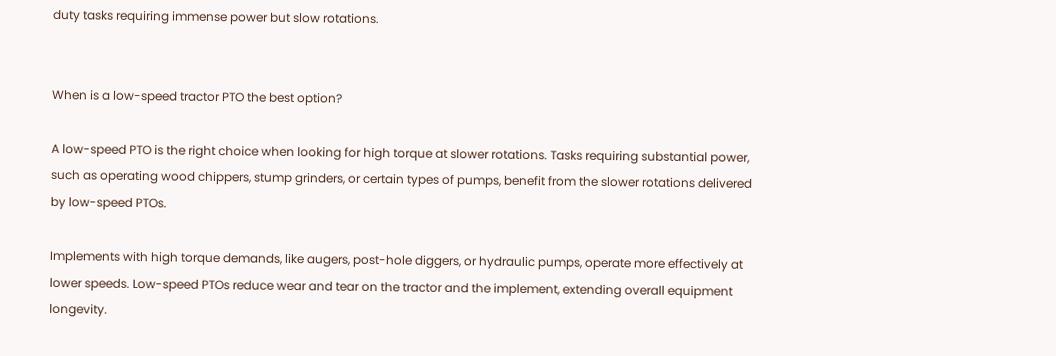duty tasks requiring immense power but slow rotations.


When is a low-speed tractor PTO the best option?

A low-speed PTO is the right choice when looking for high torque at slower rotations. Tasks requiring substantial power, such as operating wood chippers, stump grinders, or certain types of pumps, benefit from the slower rotations delivered by low-speed PTOs.

Implements with high torque demands, like augers, post-hole diggers, or hydraulic pumps, operate more effectively at lower speeds. Low-speed PTOs reduce wear and tear on the tractor and the implement, extending overall equipment longevity.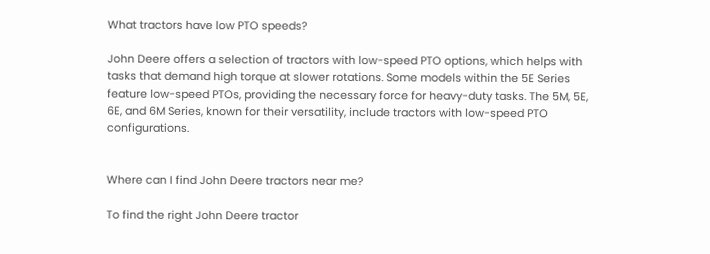What tractors have low PTO speeds?

John Deere offers a selection of tractors with low-speed PTO options, which helps with tasks that demand high torque at slower rotations. Some models within the 5E Series feature low-speed PTOs, providing the necessary force for heavy-duty tasks. The 5M, 5E, 6E, and 6M Series, known for their versatility, include tractors with low-speed PTO configurations.


Where can I find John Deere tractors near me?

To find the right John Deere tractor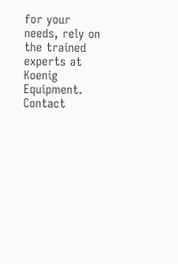for your needs, rely on the trained experts at Koenig Equipment. Contact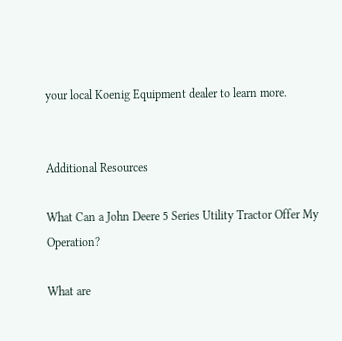your local Koenig Equipment dealer to learn more.


Additional Resources

What Can a John Deere 5 Series Utility Tractor Offer My Operation?

What are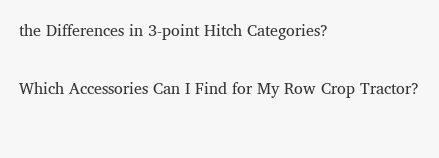the Differences in 3-point Hitch Categories?

Which Accessories Can I Find for My Row Crop Tractor?